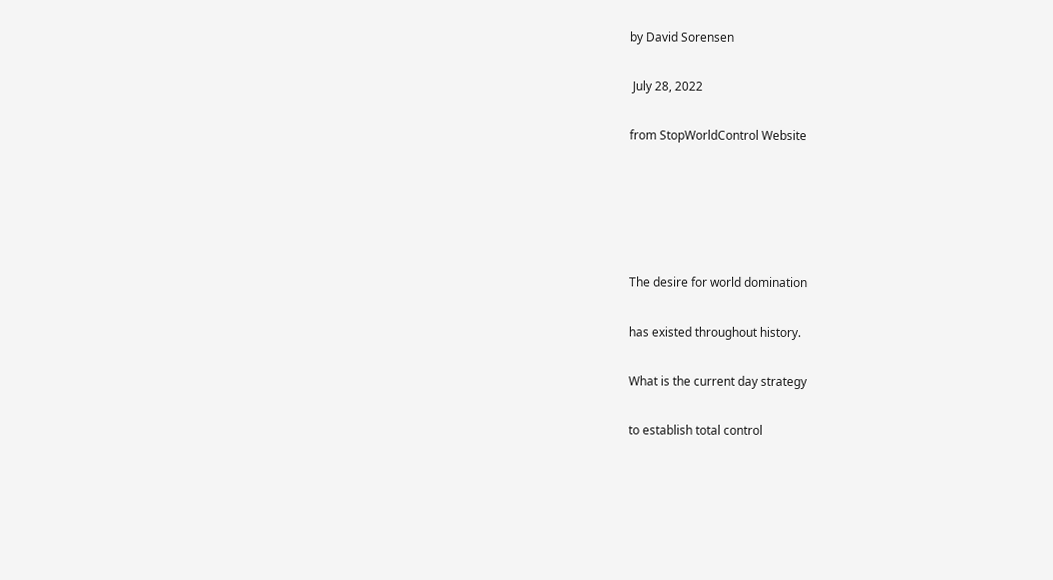by David Sorensen

 July 28, 2022

from StopWorldControl Website





The desire for world domination

has existed throughout history.

What is the current day strategy

to establish total control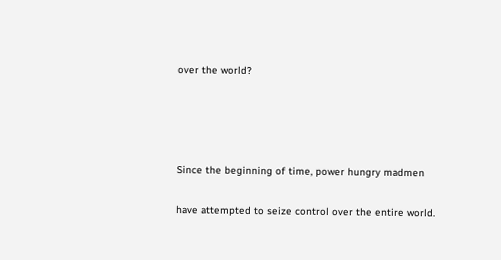over the world?




Since the beginning of time, power hungry madmen

have attempted to seize control over the entire world.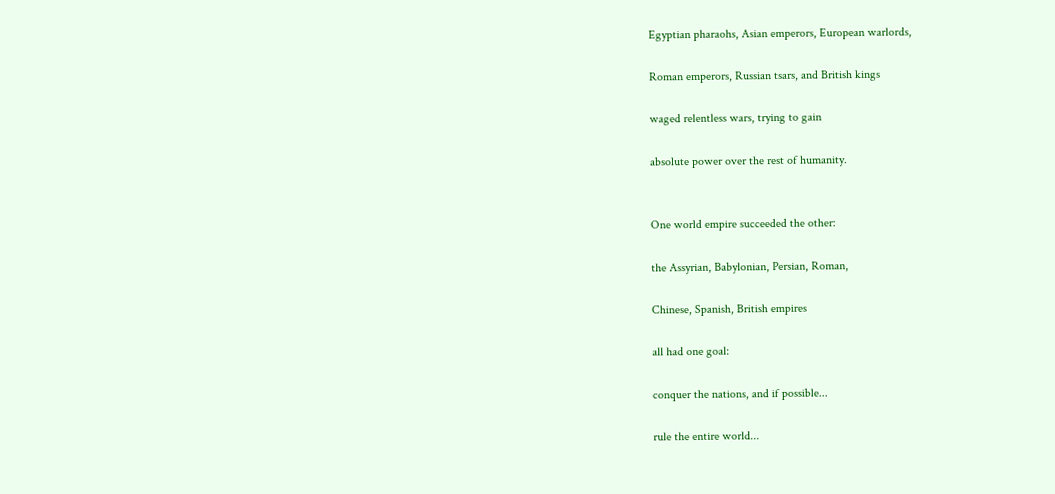Egyptian pharaohs, Asian emperors, European warlords,

Roman emperors, Russian tsars, and British kings

waged relentless wars, trying to gain

absolute power over the rest of humanity.


One world empire succeeded the other:

the Assyrian, Babylonian, Persian, Roman,

Chinese, Spanish, British empires

all had one goal:

conquer the nations, and if possible...

rule the entire world...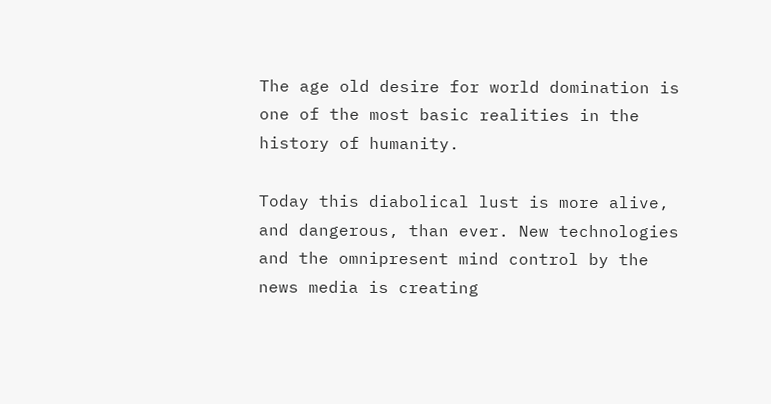The age old desire for world domination is one of the most basic realities in the history of humanity.

Today this diabolical lust is more alive, and dangerous, than ever. New technologies and the omnipresent mind control by the news media is creating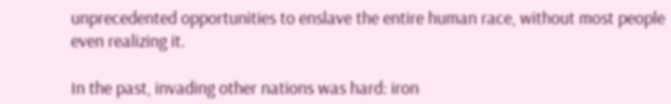unprecedented opportunities to enslave the entire human race, without most people even realizing it.

In the past, invading other nations was hard: iron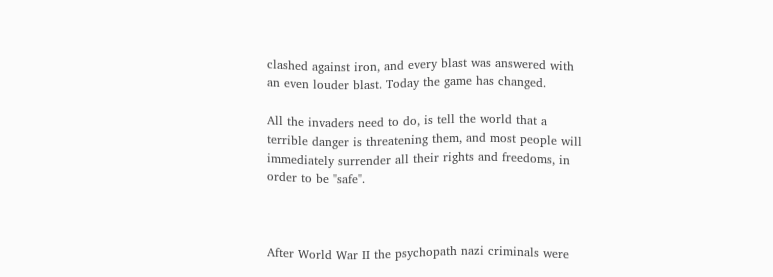clashed against iron, and every blast was answered with an even louder blast. Today the game has changed.

All the invaders need to do, is tell the world that a terrible danger is threatening them, and most people will immediately surrender all their rights and freedoms, in order to be "safe".



After World War II the psychopath nazi criminals were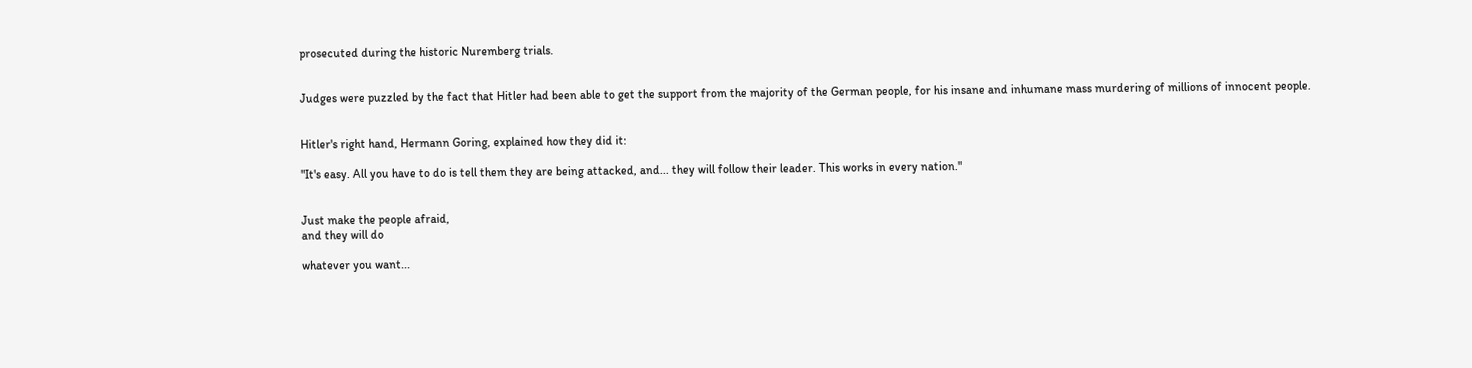prosecuted during the historic Nuremberg trials.


Judges were puzzled by the fact that Hitler had been able to get the support from the majority of the German people, for his insane and inhumane mass murdering of millions of innocent people.


Hitler's right hand, Hermann Goring, explained how they did it:

"It's easy. All you have to do is tell them they are being attacked, and... they will follow their leader. This works in every nation."


Just make the people afraid,
and they will do

whatever you want...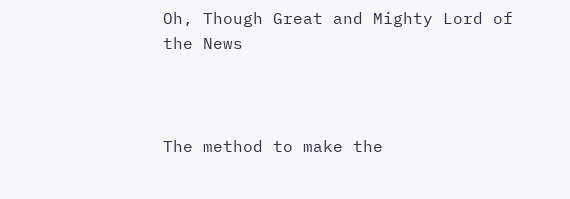Oh, Though Great and Mighty Lord of the News



The method to make the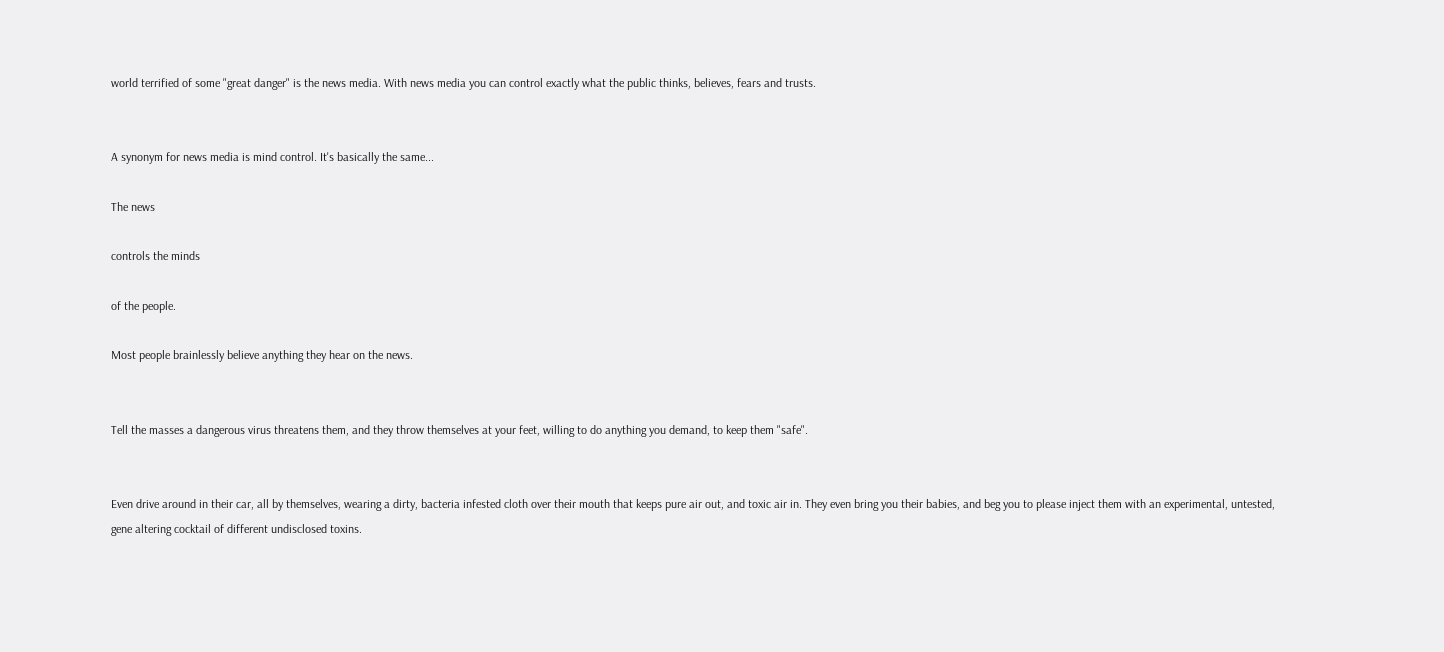world terrified of some "great danger" is the news media. With news media you can control exactly what the public thinks, believes, fears and trusts.


A synonym for news media is mind control. It's basically the same...

The news

controls the minds

of the people.

Most people brainlessly believe anything they hear on the news.


Tell the masses a dangerous virus threatens them, and they throw themselves at your feet, willing to do anything you demand, to keep them "safe".


Even drive around in their car, all by themselves, wearing a dirty, bacteria infested cloth over their mouth that keeps pure air out, and toxic air in. They even bring you their babies, and beg you to please inject them with an experimental, untested, gene altering cocktail of different undisclosed toxins.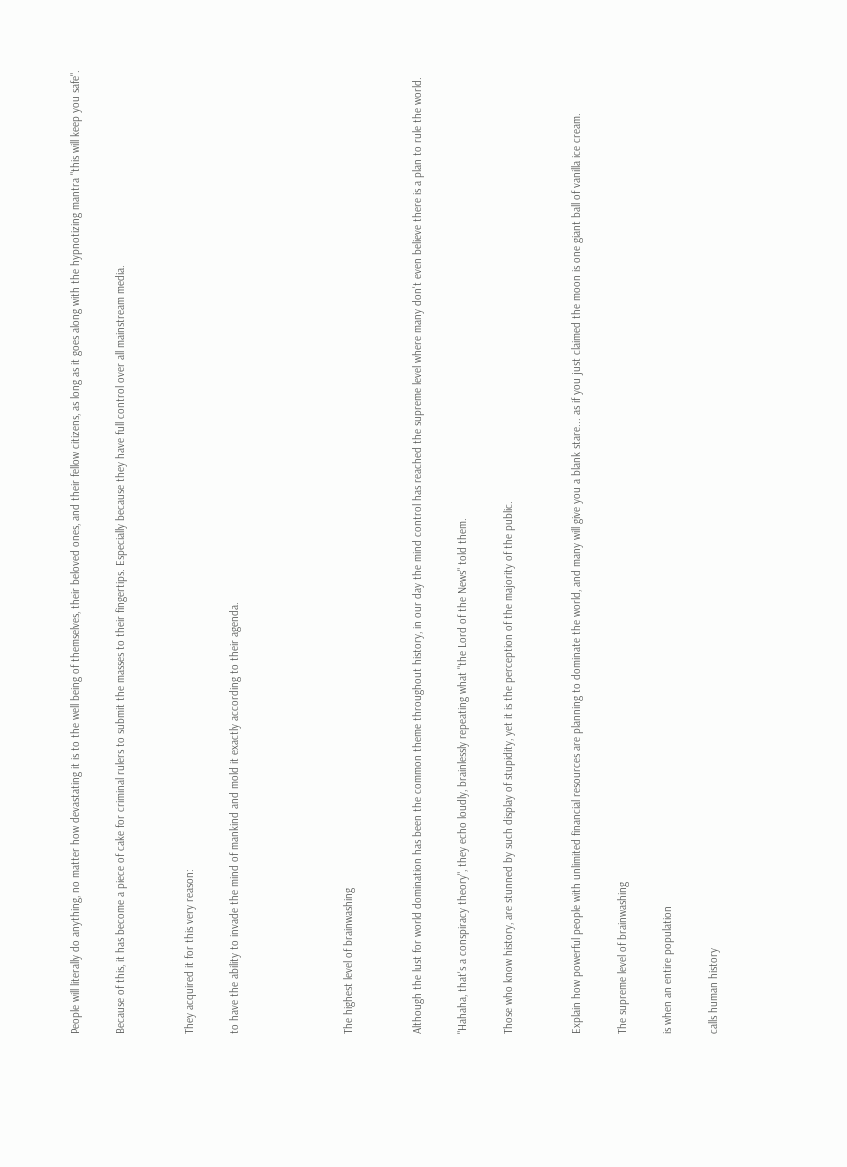People will literally do anything, no matter how devastating it is to the well being of themselves, their beloved ones, and their fellow citizens, as long as it goes along with the hypnotizing mantra "this will keep you safe".

Because of this, it has become a piece of cake for criminal rulers to submit the masses to their fingertips. Especially because they have full control over all mainstream media.


They acquired it for this very reason:

to have the ability to invade the mind of mankind and mold it exactly according to their agenda.




The highest level of brainwashing


Although the lust for world domination has been the common theme throughout history, in our day the mind control has reached the supreme level where many don't even believe there is a plan to rule the world.

"Hahaha, that's a conspiracy theory", they echo loudly, brainlessly repeating what "the Lord of the News" told them.

Those who know history, are stunned by such display of stupidity, yet it is the perception of the majority of the public.


Explain how powerful people with unlimited financial resources are planning to dominate the world, and many will give you a blank stare... as if you just claimed the moon is one giant ball of vanilla ice cream.

The supreme level of brainwashing

is when an entire population

calls human history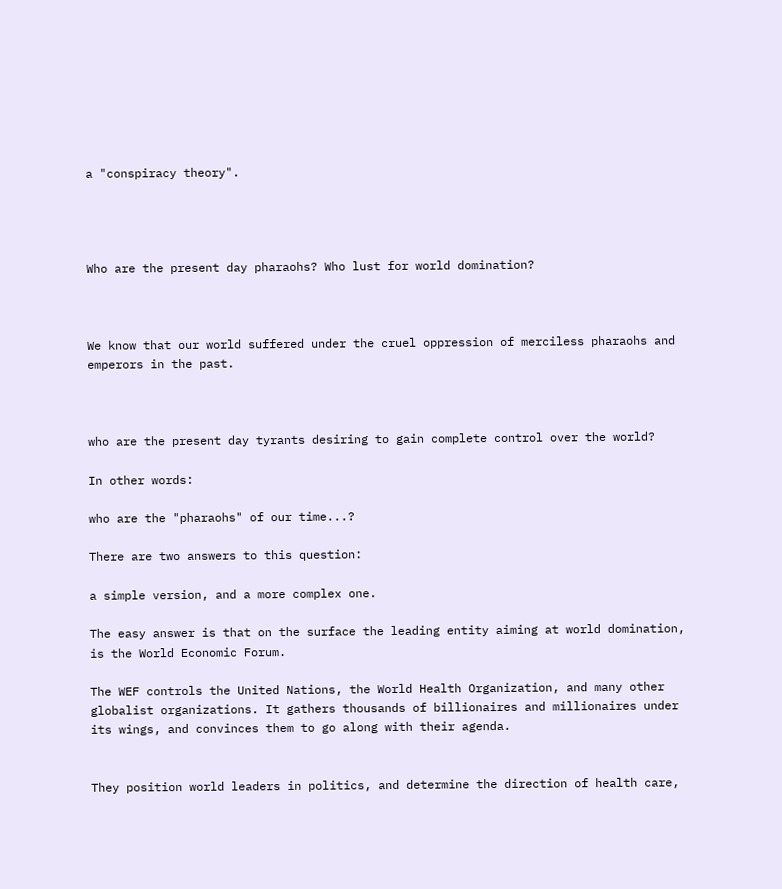a "conspiracy theory".




Who are the present day pharaohs? Who lust for world domination?



We know that our world suffered under the cruel oppression of merciless pharaohs and emperors in the past.



who are the present day tyrants desiring to gain complete control over the world?

In other words:

who are the "pharaohs" of our time...?

There are two answers to this question:

a simple version, and a more complex one.

The easy answer is that on the surface the leading entity aiming at world domination, is the World Economic Forum.

The WEF controls the United Nations, the World Health Organization, and many other globalist organizations. It gathers thousands of billionaires and millionaires under its wings, and convinces them to go along with their agenda.


They position world leaders in politics, and determine the direction of health care,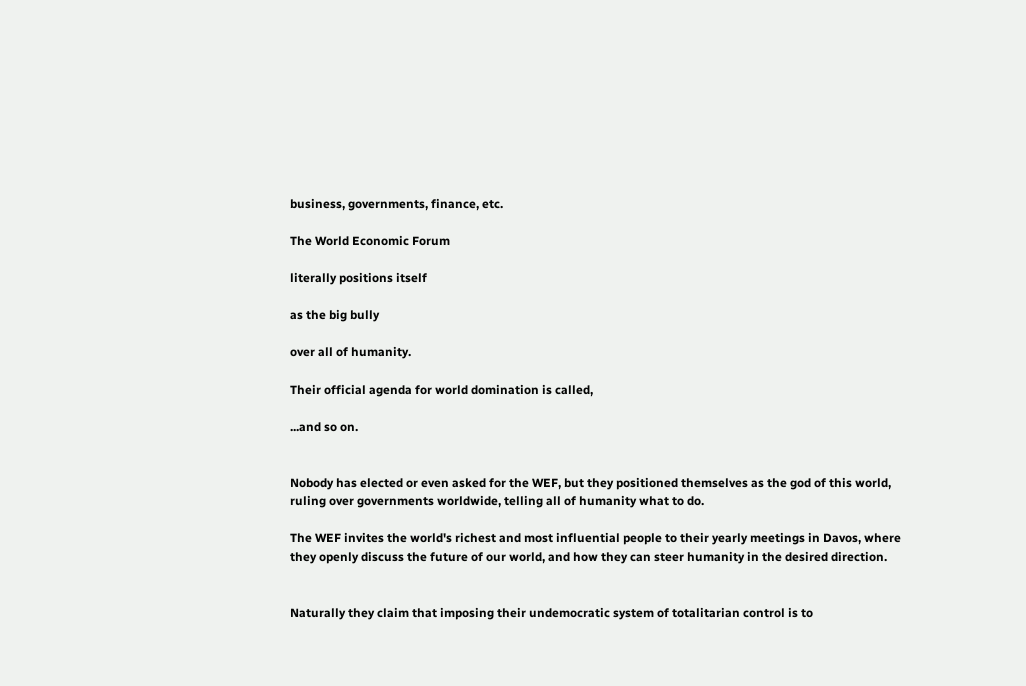business, governments, finance, etc.

The World Economic Forum

literally positions itself

as the big bully

over all of humanity.

Their official agenda for world domination is called,

...and so on.


Nobody has elected or even asked for the WEF, but they positioned themselves as the god of this world, ruling over governments worldwide, telling all of humanity what to do.

The WEF invites the world's richest and most influential people to their yearly meetings in Davos, where they openly discuss the future of our world, and how they can steer humanity in the desired direction.


Naturally they claim that imposing their undemocratic system of totalitarian control is to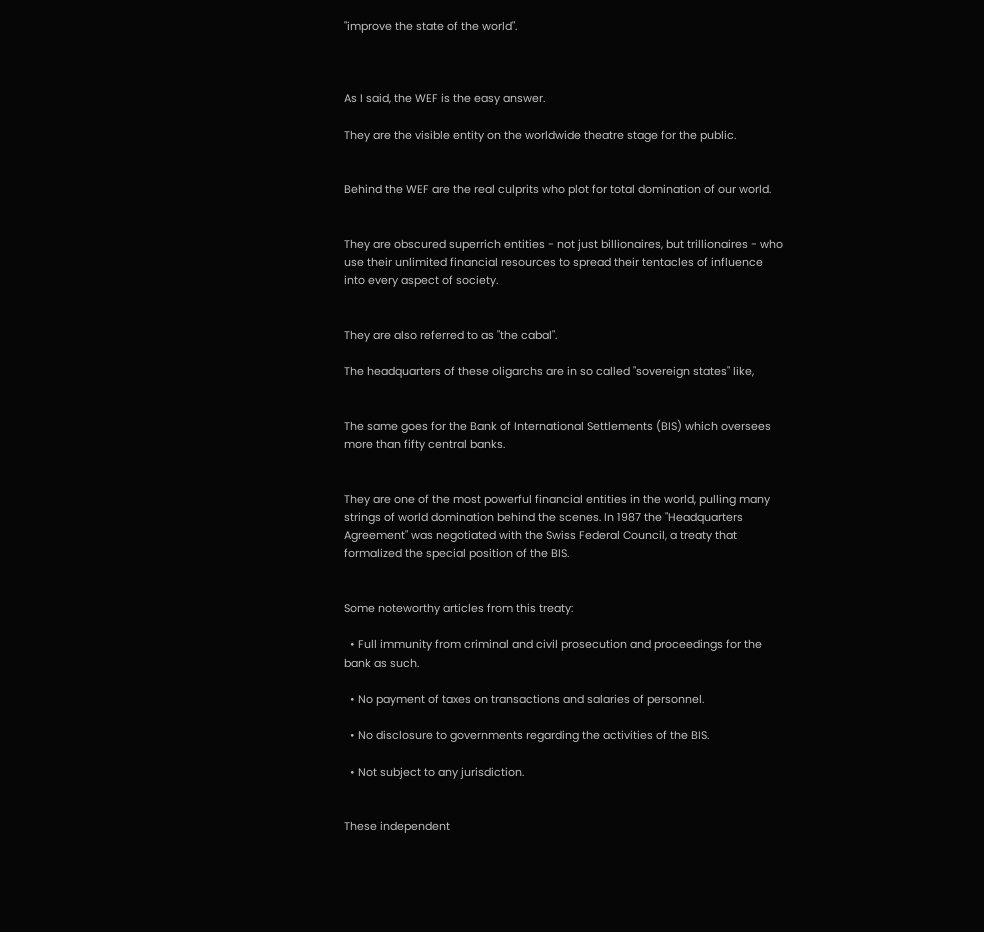"improve the state of the world".



As I said, the WEF is the easy answer.

They are the visible entity on the worldwide theatre stage for the public.


Behind the WEF are the real culprits who plot for total domination of our world.


They are obscured superrich entities - not just billionaires, but trillionaires - who use their unlimited financial resources to spread their tentacles of influence into every aspect of society.


They are also referred to as "the cabal".

The headquarters of these oligarchs are in so called "sovereign states" like,


The same goes for the Bank of International Settlements (BIS) which oversees more than fifty central banks.


They are one of the most powerful financial entities in the world, pulling many strings of world domination behind the scenes. In 1987 the "Headquarters Agreement" was negotiated with the Swiss Federal Council, a treaty that formalized the special position of the BIS.


Some noteworthy articles from this treaty:

  • Full immunity from criminal and civil prosecution and proceedings for the bank as such.

  • No payment of taxes on transactions and salaries of personnel.

  • No disclosure to governments regarding the activities of the BIS.

  • Not subject to any jurisdiction.


These independent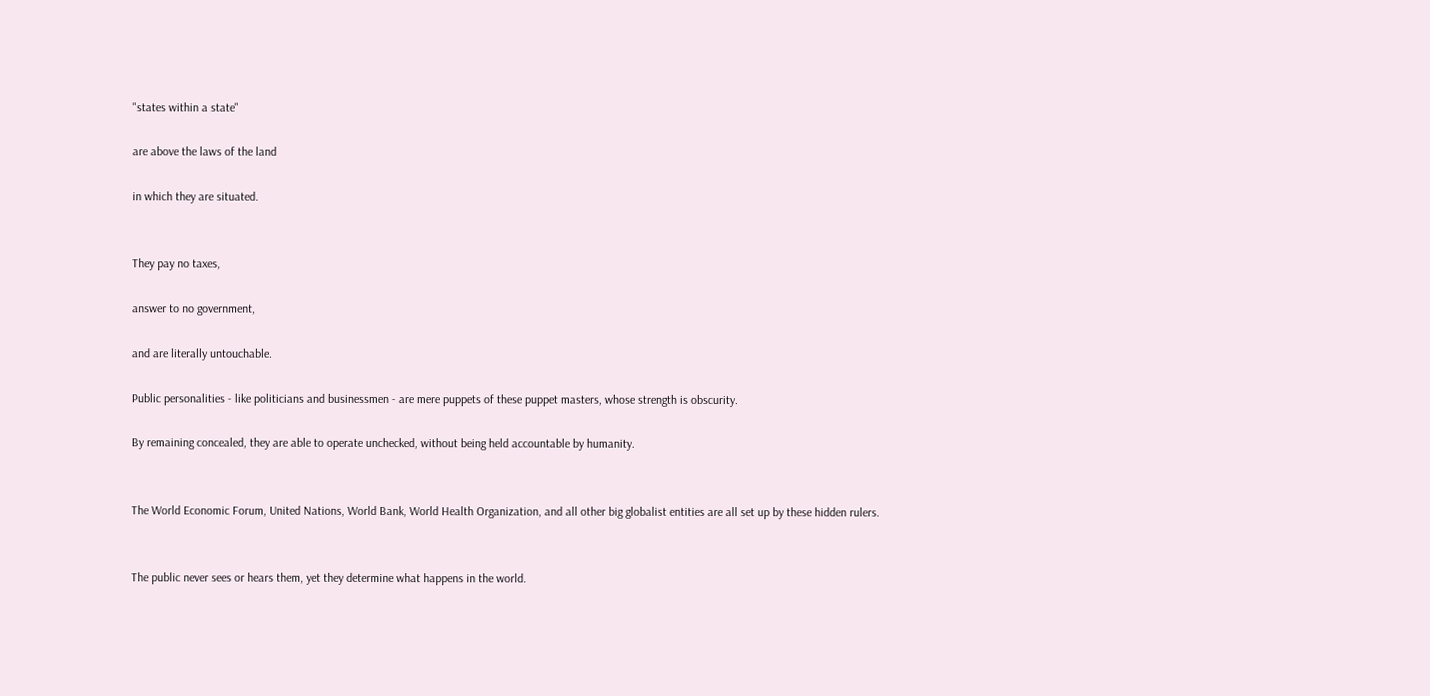"states within a state"

are above the laws of the land

in which they are situated.


They pay no taxes,

answer to no government,

and are literally untouchable.

Public personalities - like politicians and businessmen - are mere puppets of these puppet masters, whose strength is obscurity.

By remaining concealed, they are able to operate unchecked, without being held accountable by humanity.


The World Economic Forum, United Nations, World Bank, World Health Organization, and all other big globalist entities are all set up by these hidden rulers.


The public never sees or hears them, yet they determine what happens in the world.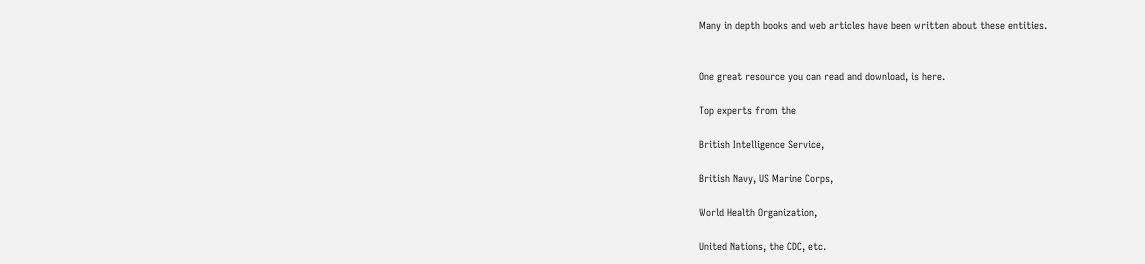Many in depth books and web articles have been written about these entities.


One great resource you can read and download, is here.

Top experts from the

British Intelligence Service,

British Navy, US Marine Corps,

World Health Organization,

United Nations, the CDC, etc.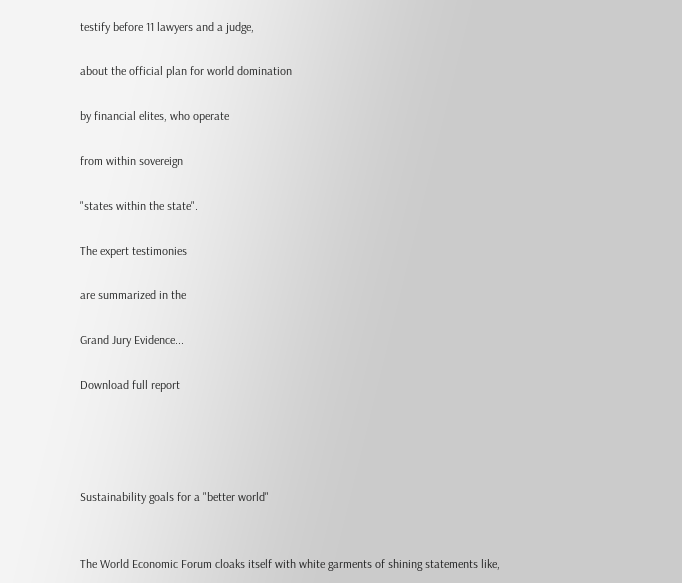testify before 11 lawyers and a judge,

about the official plan for world domination

by financial elites, who operate

from within sovereign

"states within the state".

The expert testimonies

are summarized in the

Grand Jury Evidence...

Download full report




Sustainability goals for a "better world"


The World Economic Forum cloaks itself with white garments of shining statements like,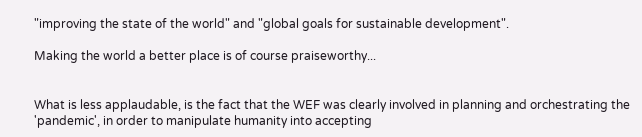"improving the state of the world" and "global goals for sustainable development".

Making the world a better place is of course praiseworthy...


What is less applaudable, is the fact that the WEF was clearly involved in planning and orchestrating the 'pandemic', in order to manipulate humanity into accepting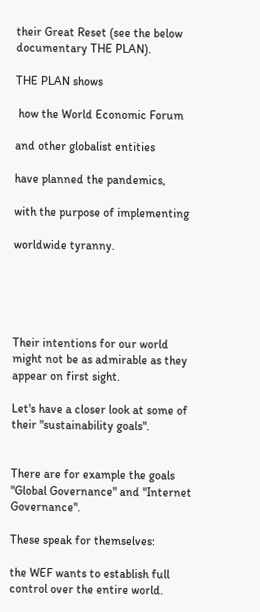their Great Reset (see the below documentary THE PLAN).

THE PLAN shows

 how the World Economic Forum

and other globalist entities

have planned the pandemics,

with the purpose of implementing

worldwide tyranny.





Their intentions for our world might not be as admirable as they appear on first sight.

Let's have a closer look at some of their "sustainability goals".


There are for example the goals "Global Governance" and "Internet Governance".

These speak for themselves:

the WEF wants to establish full control over the entire world.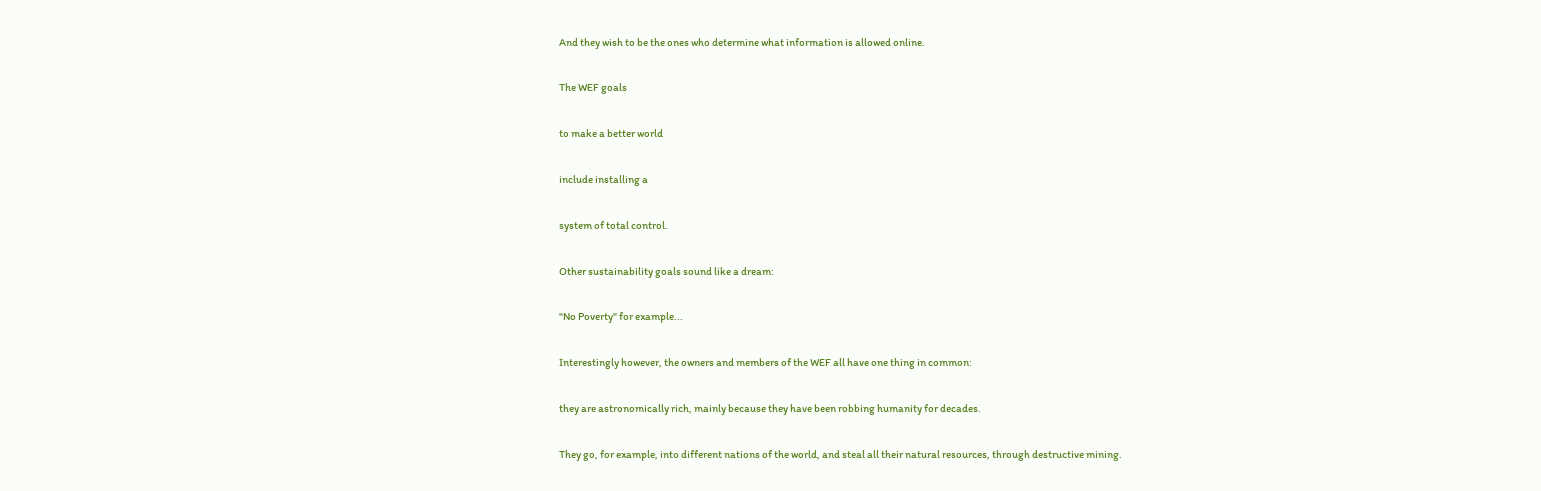And they wish to be the ones who determine what information is allowed online.

The WEF goals

to make a better world

include installing a

system of total control.

Other sustainability goals sound like a dream:

"No Poverty" for example...

Interestingly however, the owners and members of the WEF all have one thing in common:

they are astronomically rich, mainly because they have been robbing humanity for decades.

They go, for example, into different nations of the world, and steal all their natural resources, through destructive mining.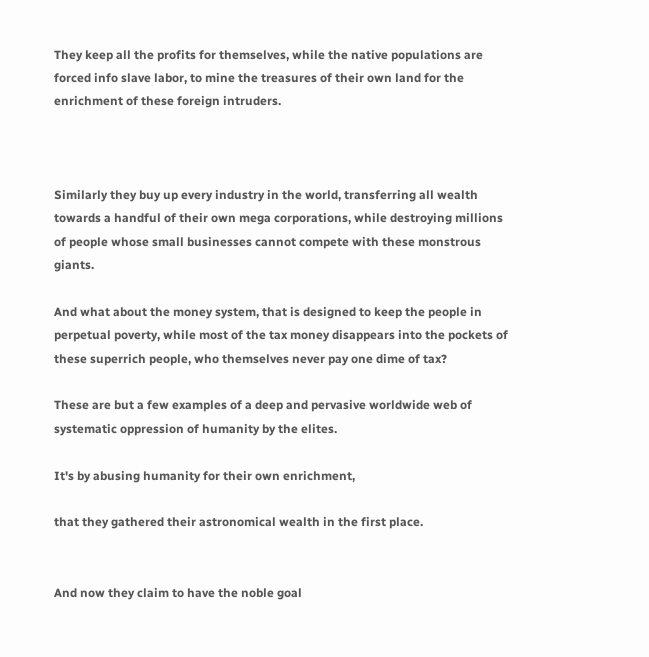They keep all the profits for themselves, while the native populations are forced info slave labor, to mine the treasures of their own land for the enrichment of these foreign intruders.



Similarly they buy up every industry in the world, transferring all wealth towards a handful of their own mega corporations, while destroying millions of people whose small businesses cannot compete with these monstrous giants.

And what about the money system, that is designed to keep the people in perpetual poverty, while most of the tax money disappears into the pockets of these superrich people, who themselves never pay one dime of tax?

These are but a few examples of a deep and pervasive worldwide web of systematic oppression of humanity by the elites.

It's by abusing humanity for their own enrichment,

that they gathered their astronomical wealth in the first place.


And now they claim to have the noble goal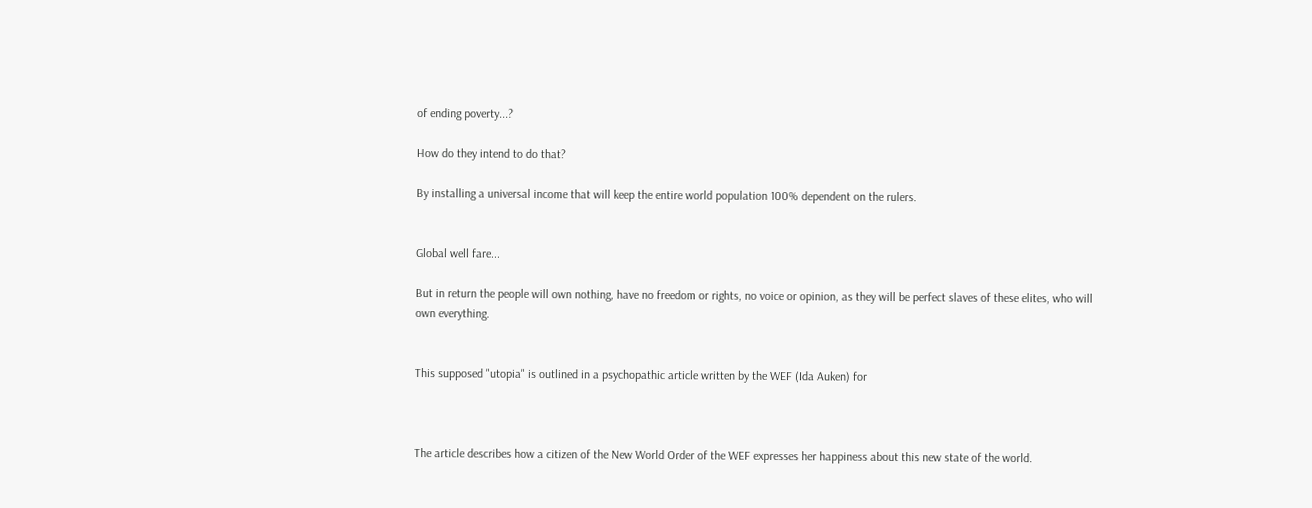of ending poverty...?

How do they intend to do that?

By installing a universal income that will keep the entire world population 100% dependent on the rulers.


Global well fare...

But in return the people will own nothing, have no freedom or rights, no voice or opinion, as they will be perfect slaves of these elites, who will own everything.


This supposed "utopia" is outlined in a psychopathic article written by the WEF (Ida Auken) for



The article describes how a citizen of the New World Order of the WEF expresses her happiness about this new state of the world.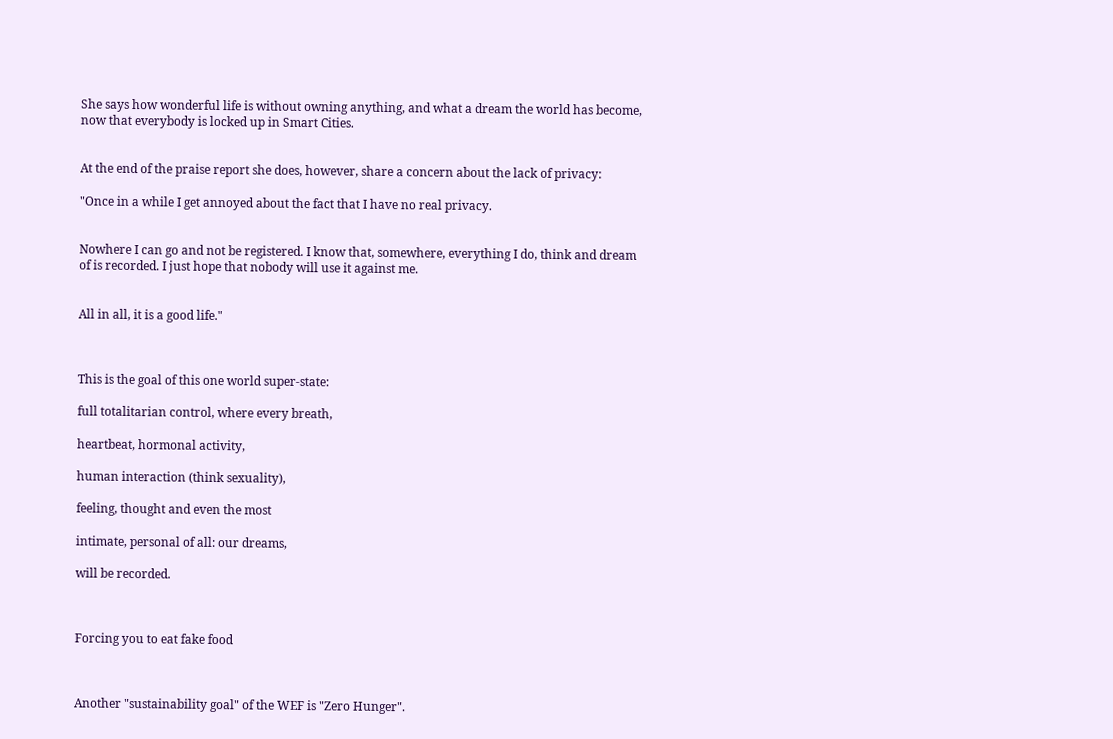She says how wonderful life is without owning anything, and what a dream the world has become, now that everybody is locked up in Smart Cities.


At the end of the praise report she does, however, share a concern about the lack of privacy:

"Once in a while I get annoyed about the fact that I have no real privacy.


Nowhere I can go and not be registered. I know that, somewhere, everything I do, think and dream of is recorded. I just hope that nobody will use it against me.


All in all, it is a good life."



This is the goal of this one world super-state:

full totalitarian control, where every breath,

heartbeat, hormonal activity,

human interaction (think sexuality),

feeling, thought and even the most

intimate, personal of all: our dreams,

will be recorded.



Forcing you to eat fake food



Another "sustainability goal" of the WEF is "Zero Hunger".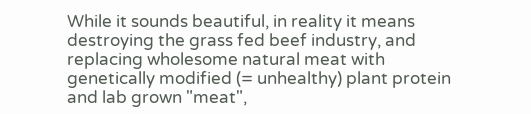While it sounds beautiful, in reality it means destroying the grass fed beef industry, and replacing wholesome natural meat with genetically modified (= unhealthy) plant protein and lab grown "meat",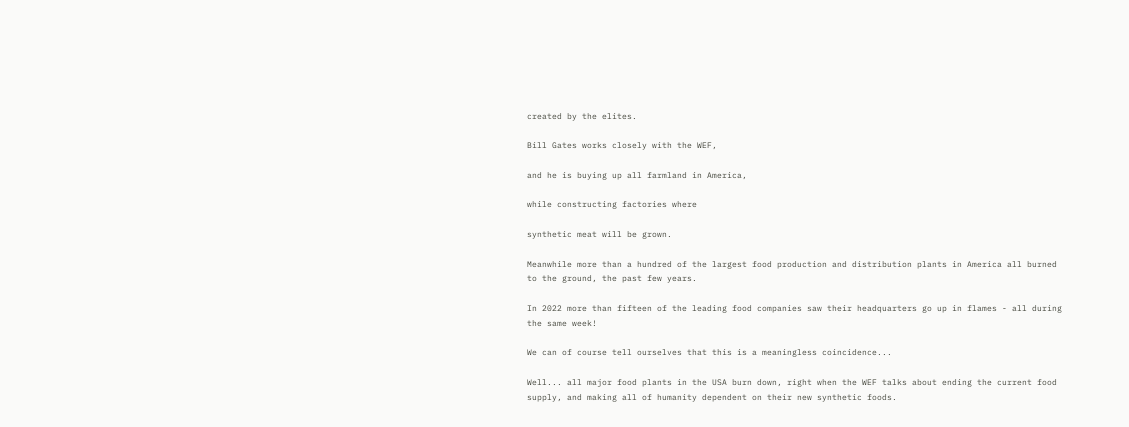created by the elites.

Bill Gates works closely with the WEF,

and he is buying up all farmland in America,

while constructing factories where

synthetic meat will be grown.

Meanwhile more than a hundred of the largest food production and distribution plants in America all burned to the ground, the past few years.

In 2022 more than fifteen of the leading food companies saw their headquarters go up in flames - all during the same week!

We can of course tell ourselves that this is a meaningless coincidence...

Well... all major food plants in the USA burn down, right when the WEF talks about ending the current food supply, and making all of humanity dependent on their new synthetic foods.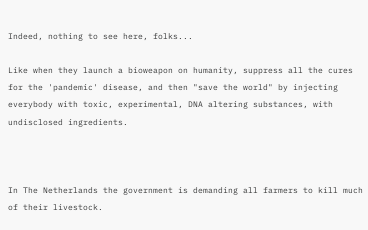Indeed, nothing to see here, folks...

Like when they launch a bioweapon on humanity, suppress all the cures for the 'pandemic' disease, and then "save the world" by injecting everybody with toxic, experimental, DNA altering substances, with undisclosed ingredients.



In The Netherlands the government is demanding all farmers to kill much of their livestock.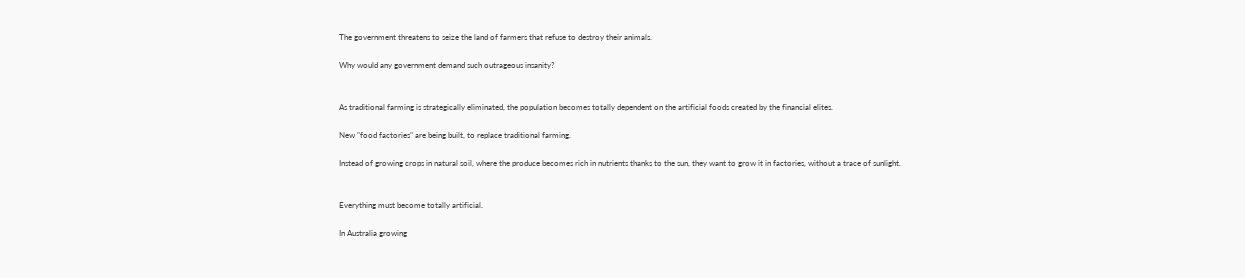The government threatens to seize the land of farmers that refuse to destroy their animals.

Why would any government demand such outrageous insanity?


As traditional farming is strategically eliminated, the population becomes totally dependent on the artificial foods created by the financial elites.

New "food factories" are being built, to replace traditional farming.

Instead of growing crops in natural soil, where the produce becomes rich in nutrients thanks to the sun, they want to grow it in factories, without a trace of sunlight.


Everything must become totally artificial.

In Australia growing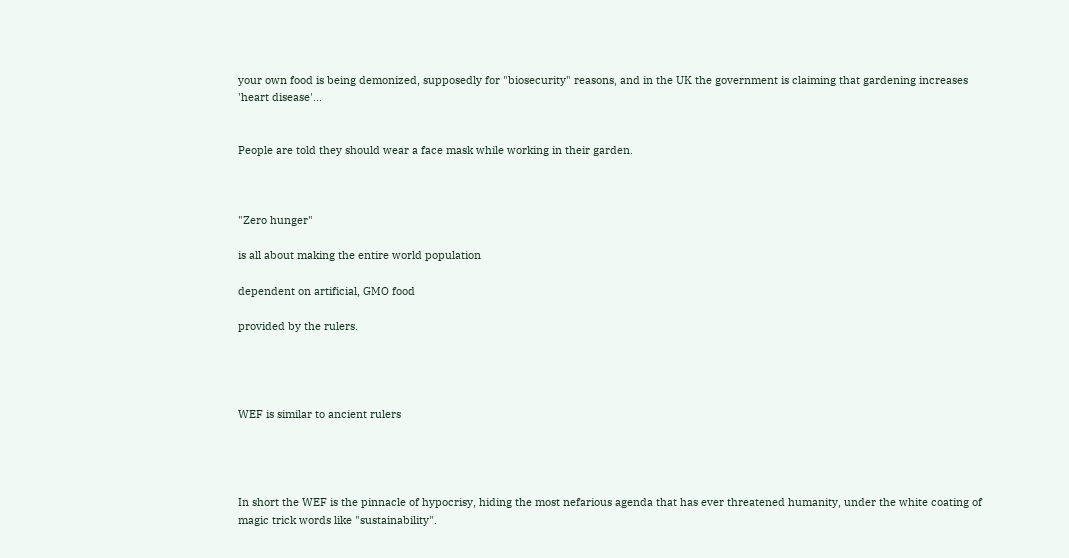your own food is being demonized, supposedly for "biosecurity" reasons, and in the UK the government is claiming that gardening increases 'heart disease'...


People are told they should wear a face mask while working in their garden.



"Zero hunger"

is all about making the entire world population

dependent on artificial, GMO food

provided by the rulers.




WEF is similar to ancient rulers




In short the WEF is the pinnacle of hypocrisy, hiding the most nefarious agenda that has ever threatened humanity, under the white coating of magic trick words like "sustainability".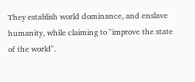They establish world dominance, and enslave humanity, while claiming to "improve the state of the world".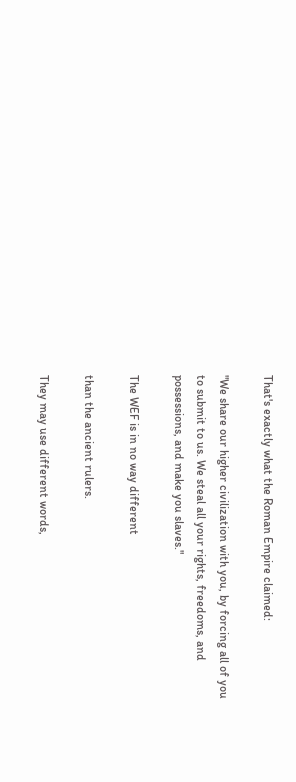That's exactly what the Roman Empire claimed:

"We share our higher civilization with you, by forcing all of you to submit to us. We steal all your rights, freedoms, and possessions, and make you slaves."

The WEF is in no way different

than the ancient rulers.

They may use different words,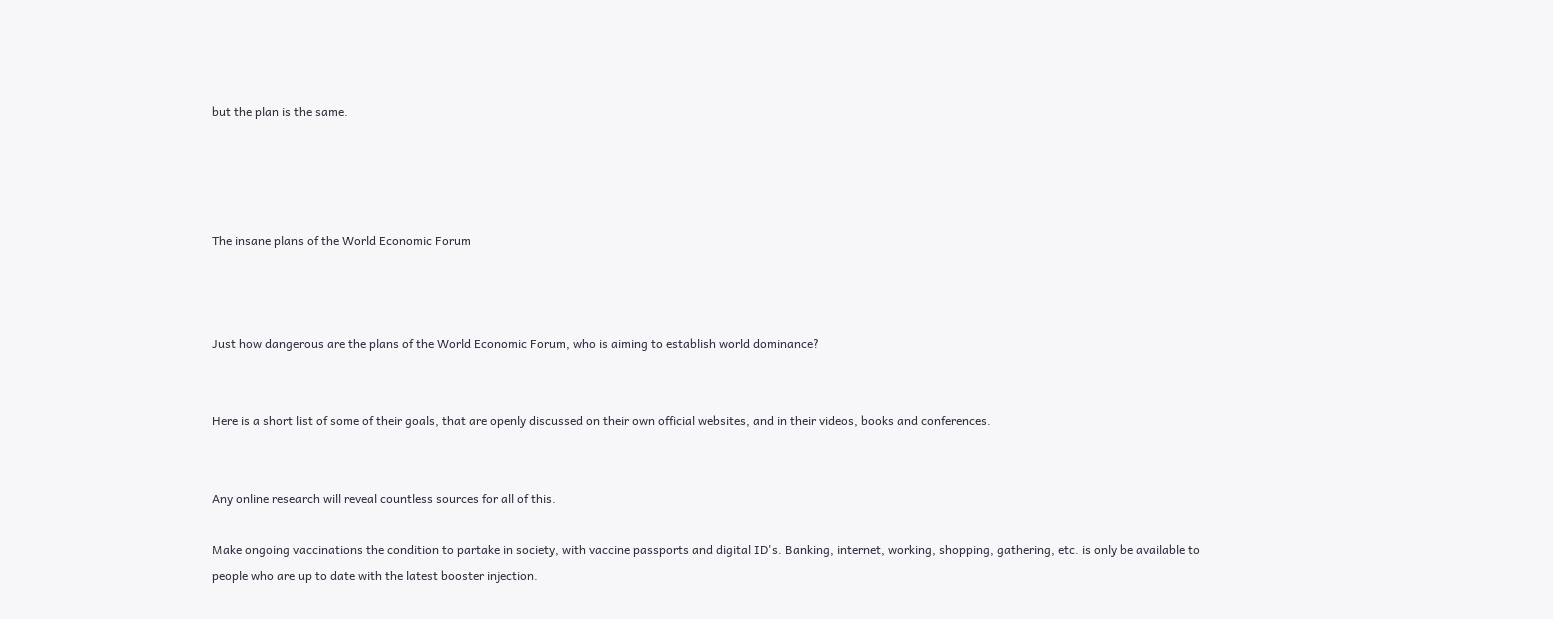but the plan is the same.




The insane plans of the World Economic Forum



Just how dangerous are the plans of the World Economic Forum, who is aiming to establish world dominance?


Here is a short list of some of their goals, that are openly discussed on their own official websites, and in their videos, books and conferences.


Any online research will reveal countless sources for all of this.

Make ongoing vaccinations the condition to partake in society, with vaccine passports and digital ID's. Banking, internet, working, shopping, gathering, etc. is only be available to people who are up to date with the latest booster injection.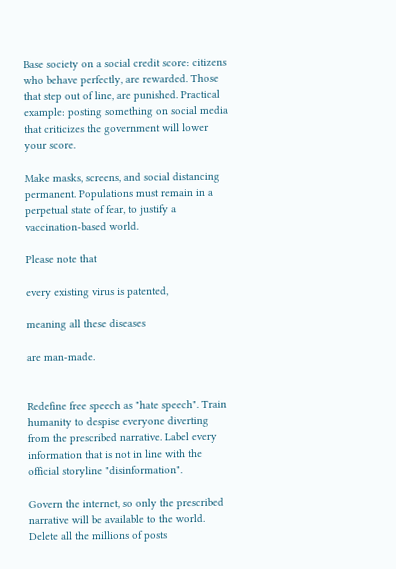Base society on a social credit score: citizens who behave perfectly, are rewarded. Those that step out of line, are punished. Practical example: posting something on social media that criticizes the government will lower your score.

Make masks, screens, and social distancing permanent. Populations must remain in a perpetual state of fear, to justify a vaccination-based world.

Please note that

every existing virus is patented,

meaning all these diseases

are man-made.


Redefine free speech as "hate speech". Train humanity to despise everyone diverting from the prescribed narrative. Label every information that is not in line with the official storyline "disinformation".

Govern the internet, so only the prescribed narrative will be available to the world. Delete all the millions of posts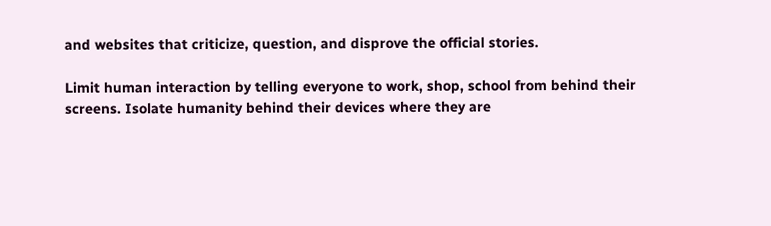and websites that criticize, question, and disprove the official stories.

Limit human interaction by telling everyone to work, shop, school from behind their screens. Isolate humanity behind their devices where they are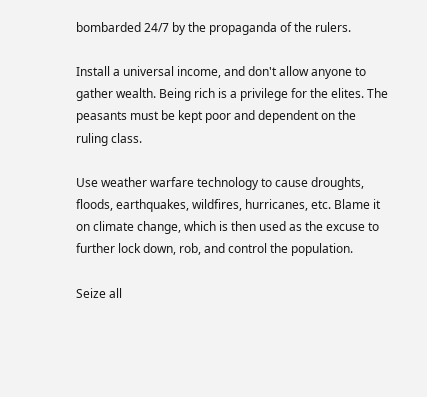bombarded 24/7 by the propaganda of the rulers.

Install a universal income, and don't allow anyone to gather wealth. Being rich is a privilege for the elites. The peasants must be kept poor and dependent on the ruling class.

Use weather warfare technology to cause droughts, floods, earthquakes, wildfires, hurricanes, etc. Blame it on climate change, which is then used as the excuse to further lock down, rob, and control the population.

Seize all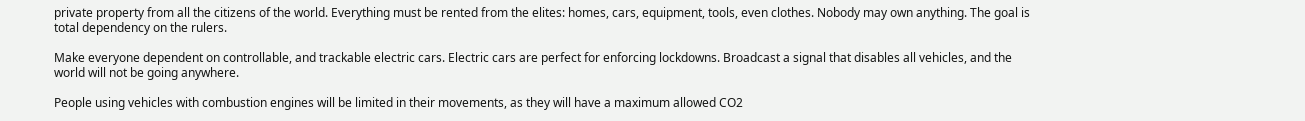private property from all the citizens of the world. Everything must be rented from the elites: homes, cars, equipment, tools, even clothes. Nobody may own anything. The goal is total dependency on the rulers.

Make everyone dependent on controllable, and trackable electric cars. Electric cars are perfect for enforcing lockdowns. Broadcast a signal that disables all vehicles, and the world will not be going anywhere.

People using vehicles with combustion engines will be limited in their movements, as they will have a maximum allowed CO2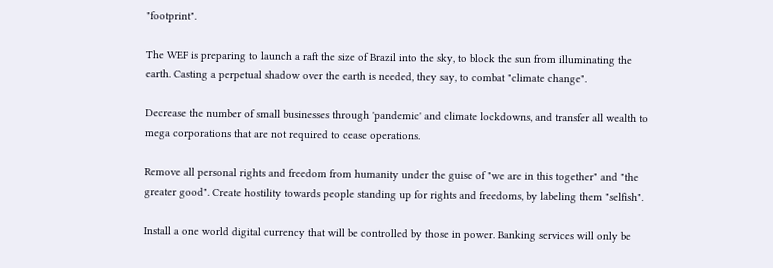"footprint".

The WEF is preparing to launch a raft the size of Brazil into the sky, to block the sun from illuminating the earth. Casting a perpetual shadow over the earth is needed, they say, to combat "climate change".

Decrease the number of small businesses through 'pandemic' and climate lockdowns, and transfer all wealth to mega corporations that are not required to cease operations.

Remove all personal rights and freedom from humanity under the guise of "we are in this together" and "the greater good". Create hostility towards people standing up for rights and freedoms, by labeling them "selfish".

Install a one world digital currency that will be controlled by those in power. Banking services will only be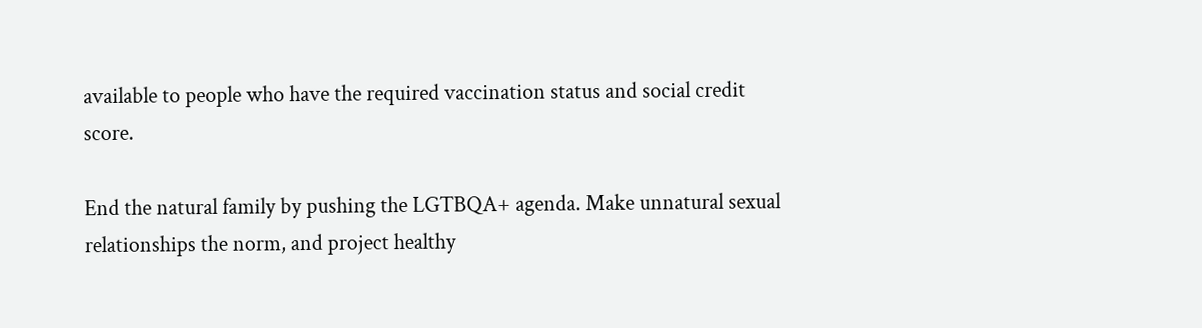available to people who have the required vaccination status and social credit score.

End the natural family by pushing the LGTBQA+ agenda. Make unnatural sexual relationships the norm, and project healthy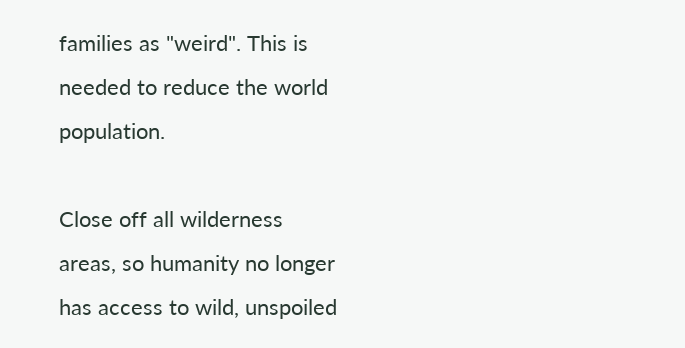families as "weird". This is needed to reduce the world population.

Close off all wilderness areas, so humanity no longer has access to wild, unspoiled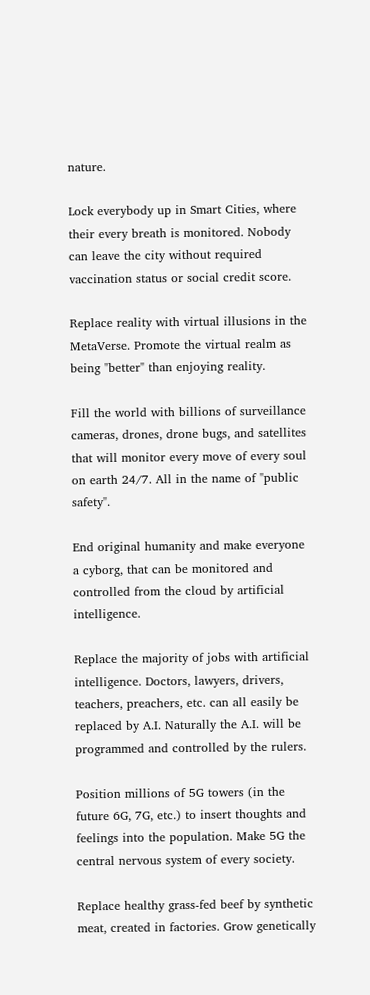nature.

Lock everybody up in Smart Cities, where their every breath is monitored. Nobody can leave the city without required vaccination status or social credit score.

Replace reality with virtual illusions in the MetaVerse. Promote the virtual realm as being "better" than enjoying reality.

Fill the world with billions of surveillance cameras, drones, drone bugs, and satellites that will monitor every move of every soul on earth 24/7. All in the name of "public safety".

End original humanity and make everyone a cyborg, that can be monitored and controlled from the cloud by artificial intelligence.

Replace the majority of jobs with artificial intelligence. Doctors, lawyers, drivers, teachers, preachers, etc. can all easily be replaced by A.I. Naturally the A.I. will be programmed and controlled by the rulers.

Position millions of 5G towers (in the future 6G, 7G, etc.) to insert thoughts and feelings into the population. Make 5G the central nervous system of every society.

Replace healthy grass-fed beef by synthetic meat, created in factories. Grow genetically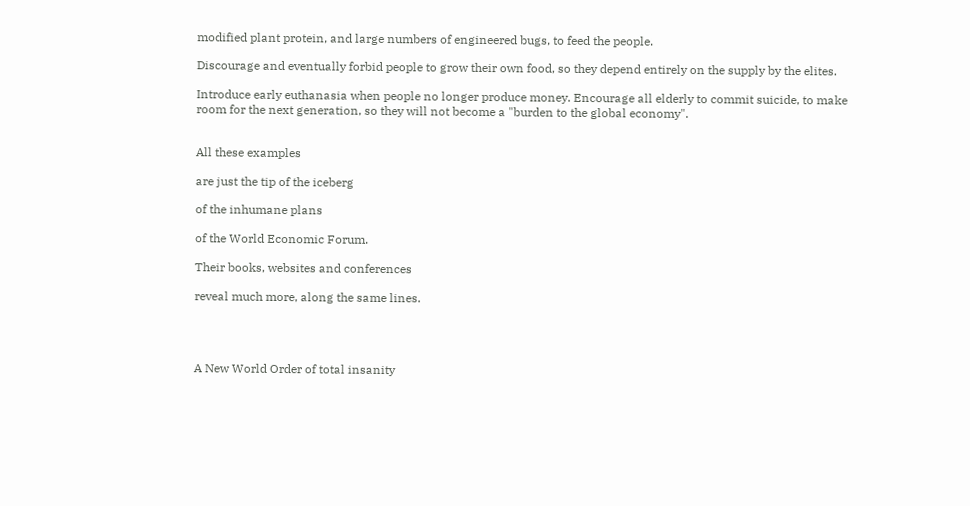modified plant protein, and large numbers of engineered bugs, to feed the people.

Discourage and eventually forbid people to grow their own food, so they depend entirely on the supply by the elites.

Introduce early euthanasia when people no longer produce money. Encourage all elderly to commit suicide, to make room for the next generation, so they will not become a "burden to the global economy".


All these examples

are just the tip of the iceberg

of the inhumane plans

of the World Economic Forum.

Their books, websites and conferences

reveal much more, along the same lines.




A New World Order of total insanity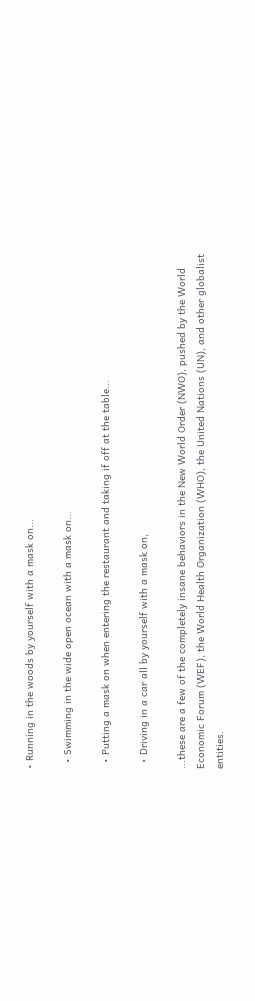• Running in the woods by yourself with a mask on...

  • Swimming in the wide open ocean with a mask on...

  • Putting a mask on when entering the restaurant and taking if off at the table...

  • Driving in a car all by yourself with a mask on,

...these are a few of the completely insane behaviors in the New World Order (NWO), pushed by the World Economic Forum (WEF), the World Health Organization (WHO), the United Nations (UN), and other globalist entities.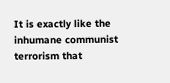It is exactly like the inhumane communist terrorism that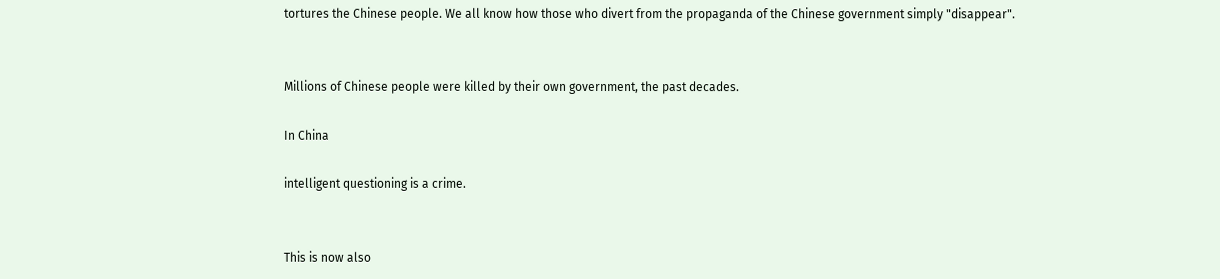tortures the Chinese people. We all know how those who divert from the propaganda of the Chinese government simply "disappear".


Millions of Chinese people were killed by their own government, the past decades.

In China

intelligent questioning is a crime.


This is now also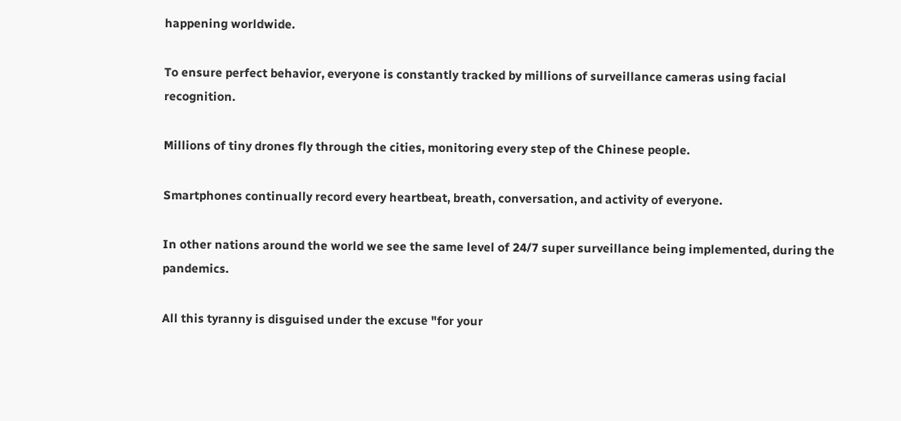happening worldwide.

To ensure perfect behavior, everyone is constantly tracked by millions of surveillance cameras using facial recognition.

Millions of tiny drones fly through the cities, monitoring every step of the Chinese people.

Smartphones continually record every heartbeat, breath, conversation, and activity of everyone.

In other nations around the world we see the same level of 24/7 super surveillance being implemented, during the pandemics.

All this tyranny is disguised under the excuse "for your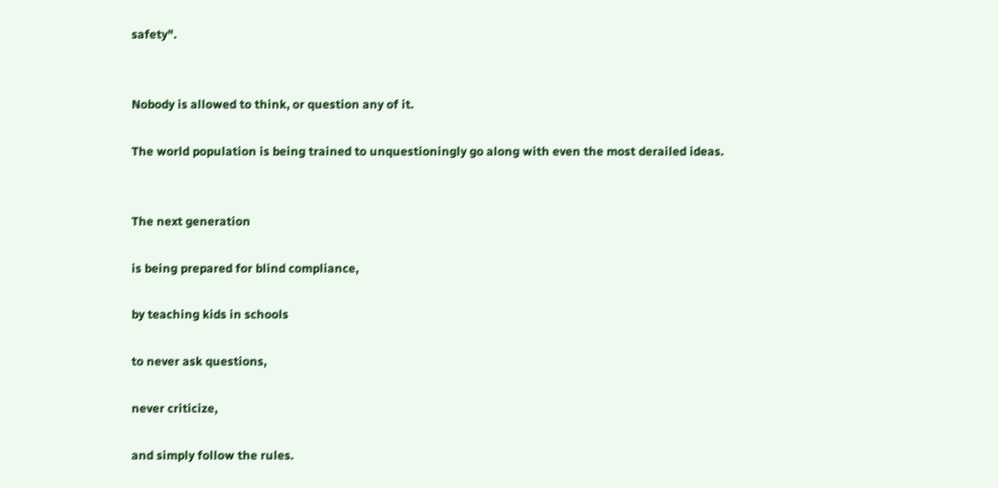safety".


Nobody is allowed to think, or question any of it.

The world population is being trained to unquestioningly go along with even the most derailed ideas.


The next generation

is being prepared for blind compliance,

by teaching kids in schools

to never ask questions,

never criticize,

and simply follow the rules.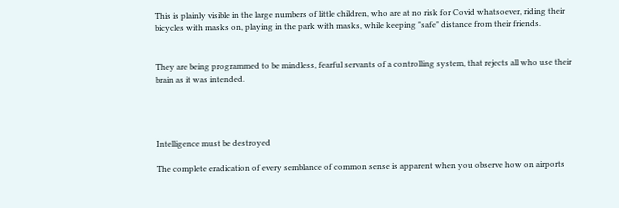This is plainly visible in the large numbers of little children, who are at no risk for Covid whatsoever, riding their bicycles with masks on, playing in the park with masks, while keeping "safe" distance from their friends.


They are being programmed to be mindless, fearful servants of a controlling system, that rejects all who use their brain as it was intended.




Intelligence must be destroyed

The complete eradication of every semblance of common sense is apparent when you observe how on airports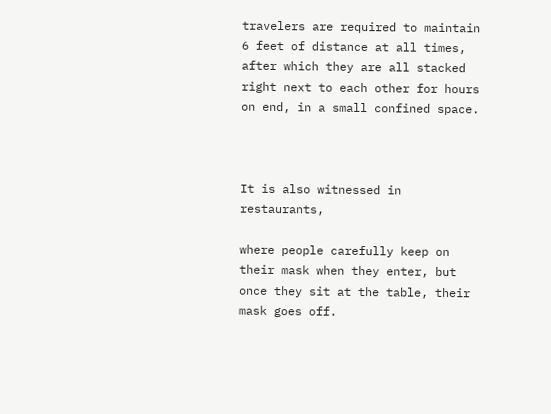travelers are required to maintain 6 feet of distance at all times, after which they are all stacked right next to each other for hours on end, in a small confined space.



It is also witnessed in restaurants,

where people carefully keep on their mask when they enter, but once they sit at the table, their mask goes off.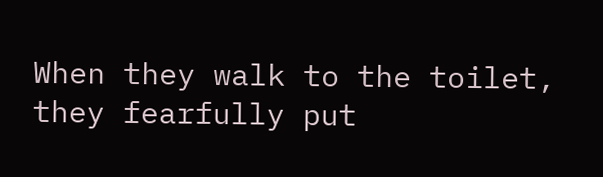When they walk to the toilet, they fearfully put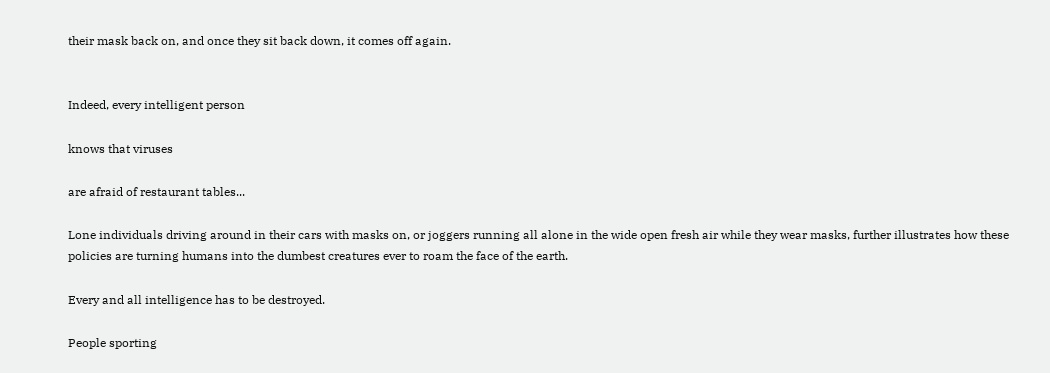their mask back on, and once they sit back down, it comes off again.


Indeed, every intelligent person

knows that viruses

are afraid of restaurant tables...

Lone individuals driving around in their cars with masks on, or joggers running all alone in the wide open fresh air while they wear masks, further illustrates how these policies are turning humans into the dumbest creatures ever to roam the face of the earth.

Every and all intelligence has to be destroyed.

People sporting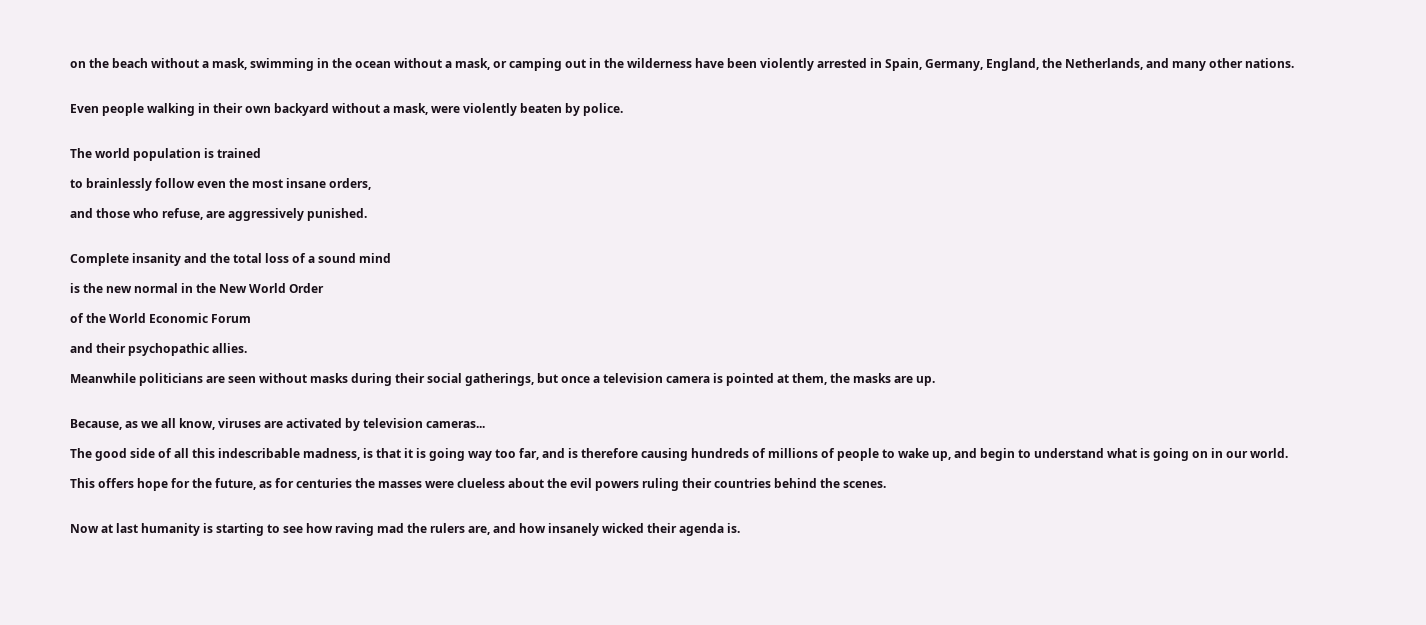on the beach without a mask, swimming in the ocean without a mask, or camping out in the wilderness have been violently arrested in Spain, Germany, England, the Netherlands, and many other nations.


Even people walking in their own backyard without a mask, were violently beaten by police.


The world population is trained

to brainlessly follow even the most insane orders,

and those who refuse, are aggressively punished.


Complete insanity and the total loss of a sound mind

is the new normal in the New World Order

of the World Economic Forum

and their psychopathic allies.

Meanwhile politicians are seen without masks during their social gatherings, but once a television camera is pointed at them, the masks are up.


Because, as we all know, viruses are activated by television cameras...

The good side of all this indescribable madness, is that it is going way too far, and is therefore causing hundreds of millions of people to wake up, and begin to understand what is going on in our world.

This offers hope for the future, as for centuries the masses were clueless about the evil powers ruling their countries behind the scenes.


Now at last humanity is starting to see how raving mad the rulers are, and how insanely wicked their agenda is.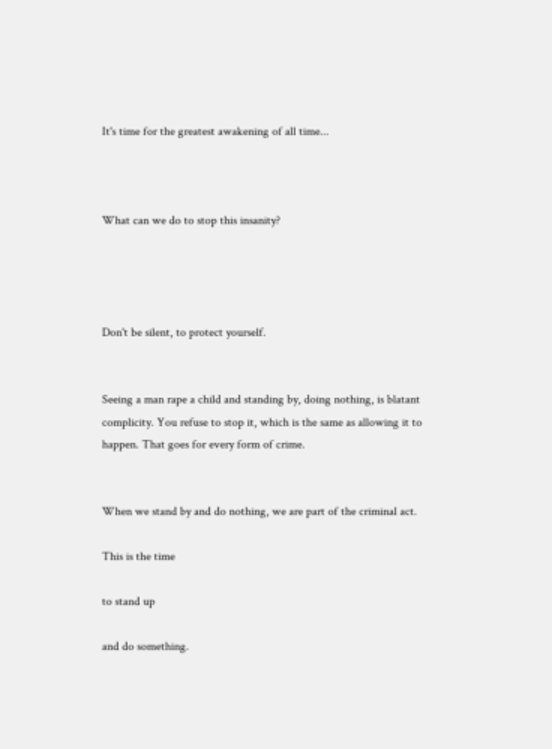It's time for the greatest awakening of all time...



What can we do to stop this insanity?




Don't be silent, to protect yourself.


Seeing a man rape a child and standing by, doing nothing, is blatant complicity. You refuse to stop it, which is the same as allowing it to happen. That goes for every form of crime.


When we stand by and do nothing, we are part of the criminal act.

This is the time

to stand up

and do something.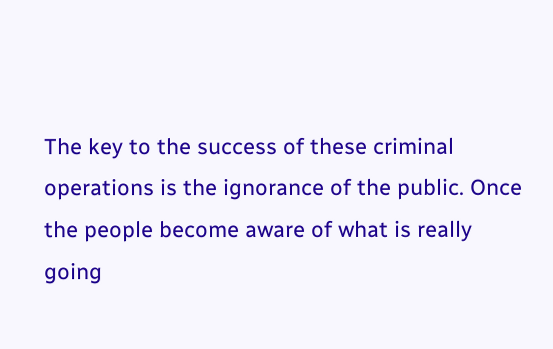The key to the success of these criminal operations is the ignorance of the public. Once the people become aware of what is really going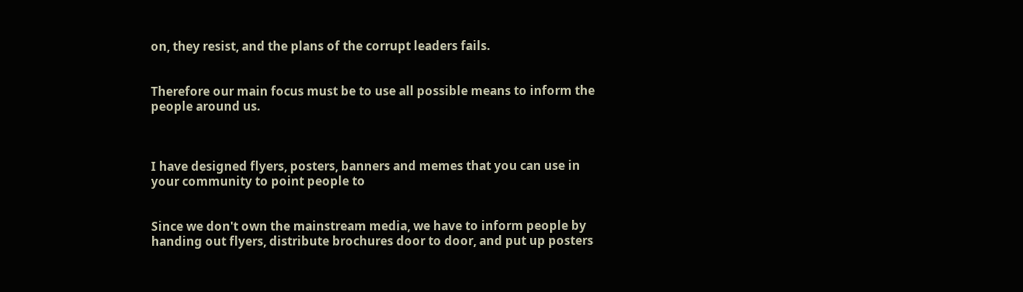on, they resist, and the plans of the corrupt leaders fails.


Therefore our main focus must be to use all possible means to inform the people around us.



I have designed flyers, posters, banners and memes that you can use in your community to point people to


Since we don't own the mainstream media, we have to inform people by handing out flyers, distribute brochures door to door, and put up posters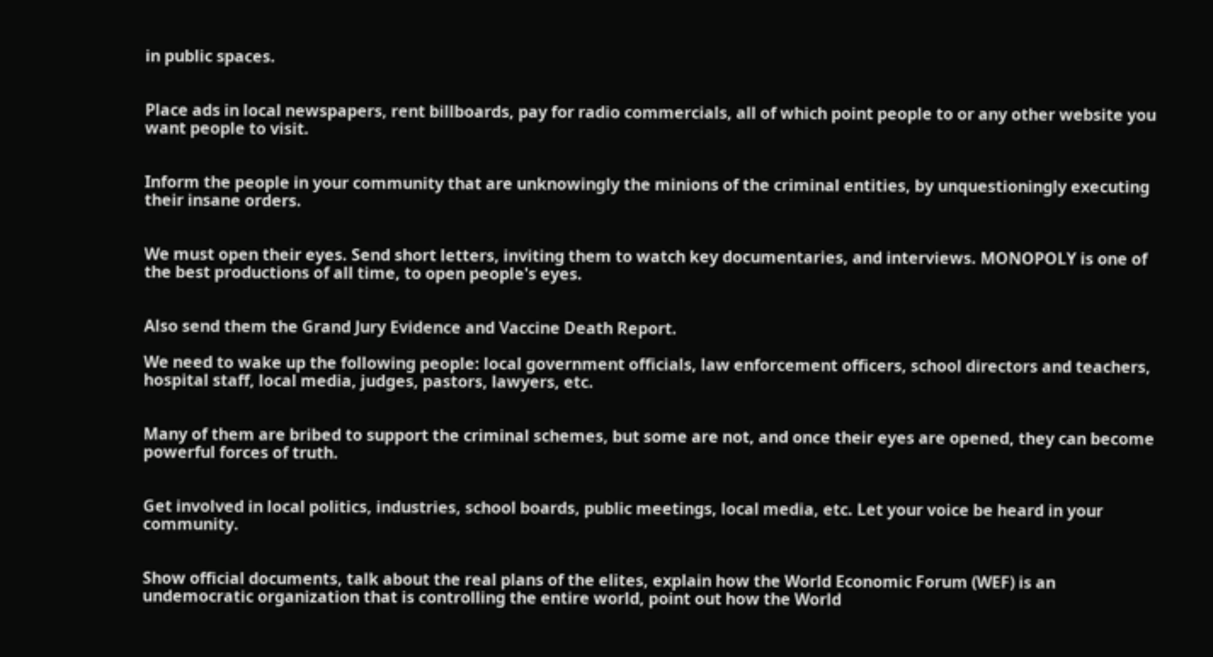in public spaces.


Place ads in local newspapers, rent billboards, pay for radio commercials, all of which point people to or any other website you want people to visit.


Inform the people in your community that are unknowingly the minions of the criminal entities, by unquestioningly executing their insane orders.


We must open their eyes. Send short letters, inviting them to watch key documentaries, and interviews. MONOPOLY is one of the best productions of all time, to open people's eyes.


Also send them the Grand Jury Evidence and Vaccine Death Report.

We need to wake up the following people: local government officials, law enforcement officers, school directors and teachers, hospital staff, local media, judges, pastors, lawyers, etc.


Many of them are bribed to support the criminal schemes, but some are not, and once their eyes are opened, they can become powerful forces of truth.


Get involved in local politics, industries, school boards, public meetings, local media, etc. Let your voice be heard in your community.


Show official documents, talk about the real plans of the elites, explain how the World Economic Forum (WEF) is an undemocratic organization that is controlling the entire world, point out how the World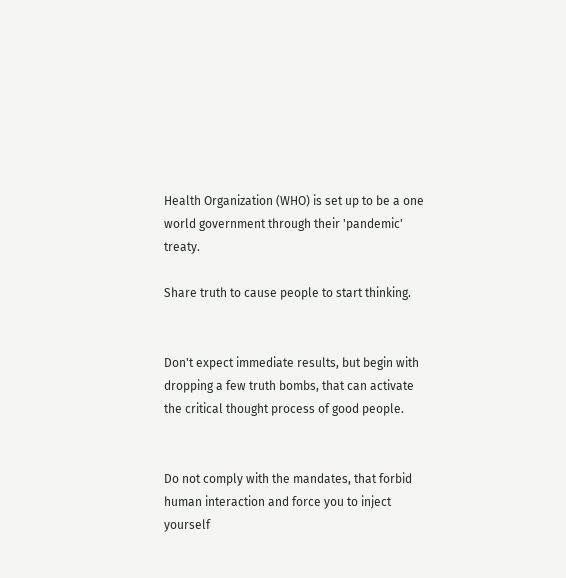Health Organization (WHO) is set up to be a one world government through their 'pandemic' treaty.

Share truth to cause people to start thinking.


Don't expect immediate results, but begin with dropping a few truth bombs, that can activate the critical thought process of good people.


Do not comply with the mandates, that forbid human interaction and force you to inject yourself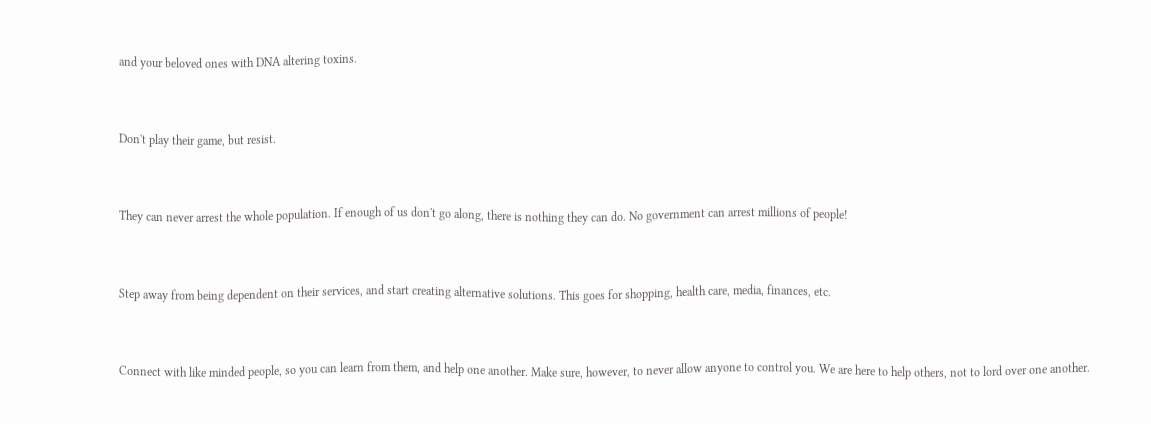and your beloved ones with DNA altering toxins.


Don't play their game, but resist.


They can never arrest the whole population. If enough of us don't go along, there is nothing they can do. No government can arrest millions of people!


Step away from being dependent on their services, and start creating alternative solutions. This goes for shopping, health care, media, finances, etc.


Connect with like minded people, so you can learn from them, and help one another. Make sure, however, to never allow anyone to control you. We are here to help others, not to lord over one another.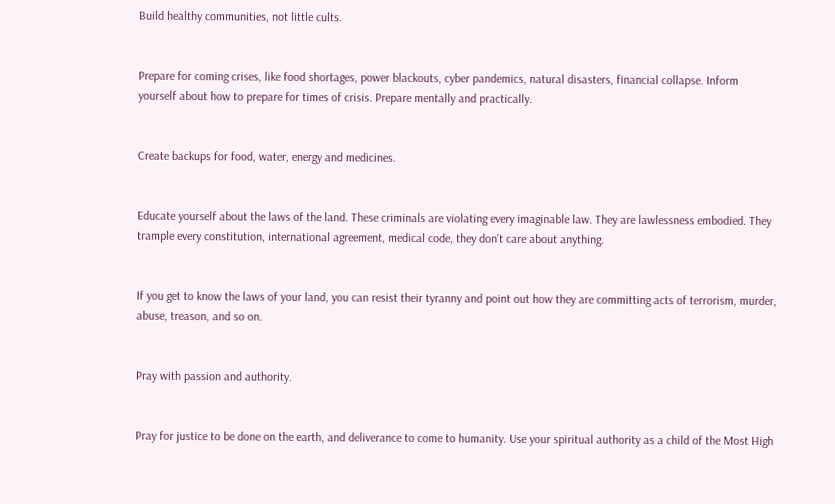Build healthy communities, not little cults.


Prepare for coming crises, like food shortages, power blackouts, cyber pandemics, natural disasters, financial collapse. Inform yourself about how to prepare for times of crisis. Prepare mentally and practically.


Create backups for food, water, energy and medicines.


Educate yourself about the laws of the land. These criminals are violating every imaginable law. They are lawlessness embodied. They trample every constitution, international agreement, medical code, they don't care about anything.


If you get to know the laws of your land, you can resist their tyranny and point out how they are committing acts of terrorism, murder, abuse, treason, and so on.


Pray with passion and authority.


Pray for justice to be done on the earth, and deliverance to come to humanity. Use your spiritual authority as a child of the Most High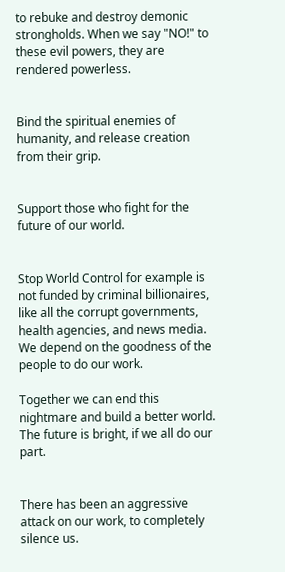to rebuke and destroy demonic strongholds. When we say "NO!" to these evil powers, they are rendered powerless.


Bind the spiritual enemies of humanity, and release creation from their grip.


Support those who fight for the future of our world.


Stop World Control for example is not funded by criminal billionaires, like all the corrupt governments, health agencies, and news media. We depend on the goodness of the people to do our work.

Together we can end this nightmare and build a better world. The future is bright, if we all do our part.


There has been an aggressive attack on our work, to completely silence us.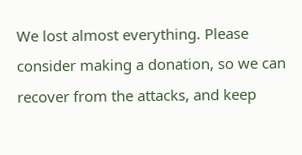We lost almost everything. Please consider making a donation, so we can recover from the attacks, and keep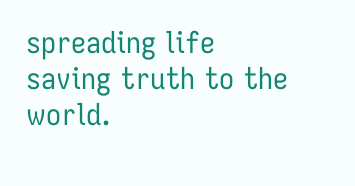spreading life saving truth to the world.